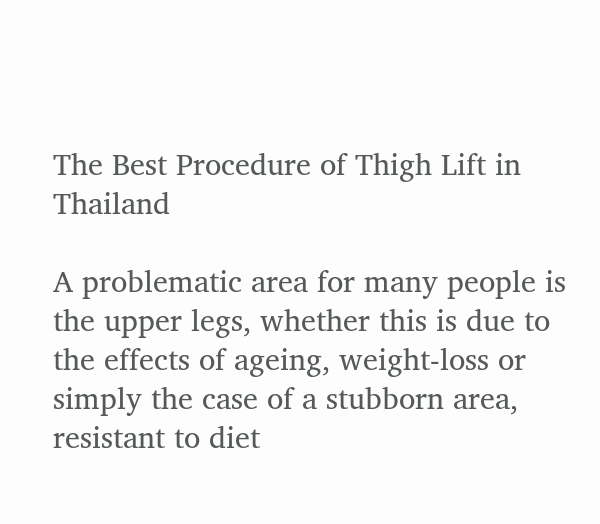The Best Procedure of Thigh Lift in Thailand

A problematic area for many people is the upper legs, whether this is due to the effects of ageing, weight-loss or simply the case of a stubborn area, resistant to diet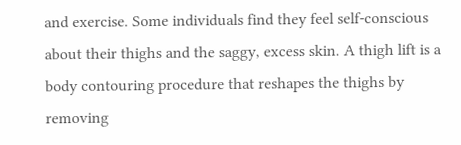and exercise. Some individuals find they feel self-conscious about their thighs and the saggy, excess skin. A thigh lift is a body contouring procedure that reshapes the thighs by removing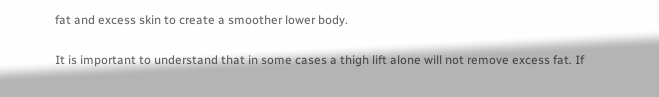fat and excess skin to create a smoother lower body.

It is important to understand that in some cases a thigh lift alone will not remove excess fat. If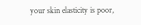your skin elasticity is poor,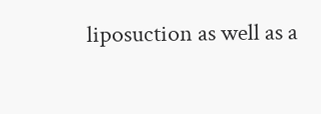liposuction as well as a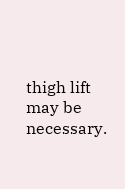thigh lift may be necessary.